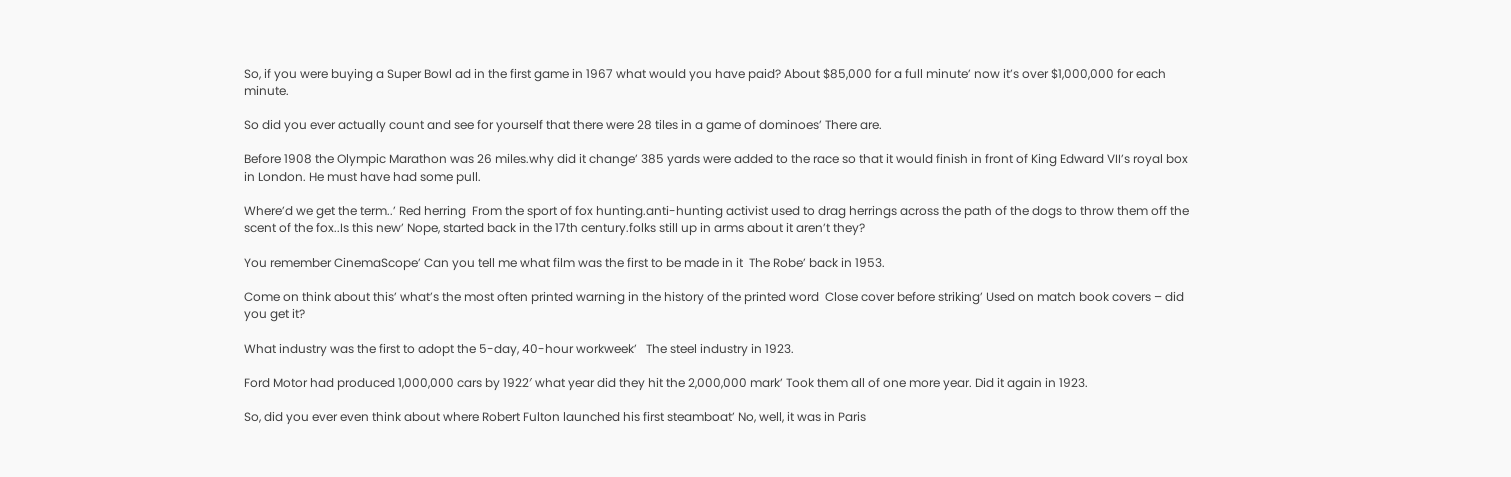So, if you were buying a Super Bowl ad in the first game in 1967 what would you have paid? About $85,000 for a full minute’ now it’s over $1,000,000 for each minute.

So did you ever actually count and see for yourself that there were 28 tiles in a game of dominoes’ There are.

Before 1908 the Olympic Marathon was 26 miles.why did it change’ 385 yards were added to the race so that it would finish in front of King Edward VII’s royal box in London. He must have had some pull.

Where’d we get the term..’ Red herring  From the sport of fox hunting.anti-hunting activist used to drag herrings across the path of the dogs to throw them off the scent of the fox..Is this new’ Nope, started back in the 17th century.folks still up in arms about it aren’t they?

You remember CinemaScope’ Can you tell me what film was the first to be made in it  The Robe’ back in 1953.

Come on think about this’ what’s the most often printed warning in the history of the printed word  Close cover before striking’ Used on match book covers – did you get it?

What industry was the first to adopt the 5-day, 40-hour workweek’   The steel industry in 1923.

Ford Motor had produced 1,000,000 cars by 1922′ what year did they hit the 2,000,000 mark’ Took them all of one more year. Did it again in 1923.

So, did you ever even think about where Robert Fulton launched his first steamboat’ No, well, it was in Paris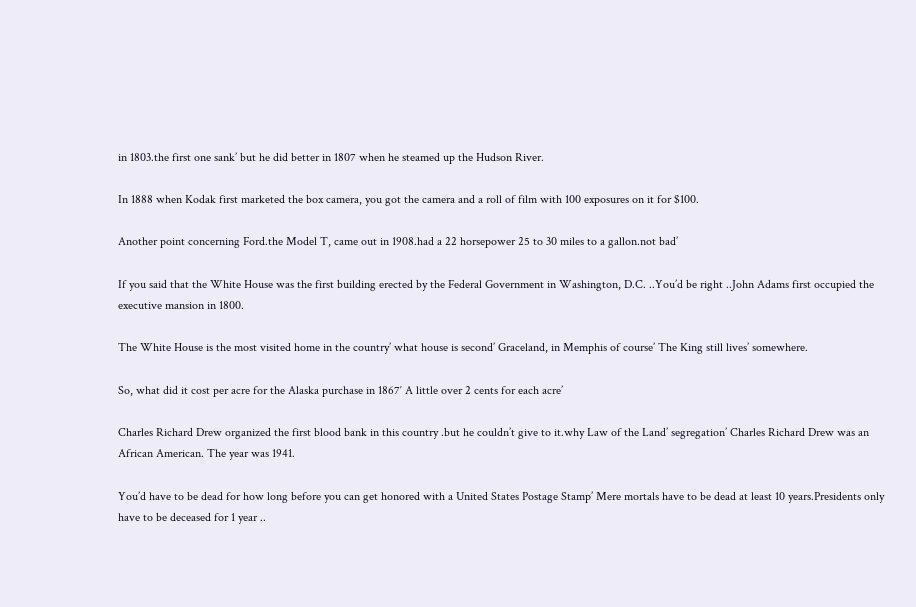in 1803.the first one sank’ but he did better in 1807 when he steamed up the Hudson River.

In 1888 when Kodak first marketed the box camera, you got the camera and a roll of film with 100 exposures on it for $100.

Another point concerning Ford.the Model T, came out in 1908.had a 22 horsepower 25 to 30 miles to a gallon.not bad’

If you said that the White House was the first building erected by the Federal Government in Washington, D.C. ..You’d be right ..John Adams first occupied the executive mansion in 1800.

The White House is the most visited home in the country’ what house is second’ Graceland, in Memphis of course’ The King still lives’ somewhere.

So, what did it cost per acre for the Alaska purchase in 1867′ A little over 2 cents for each acre’

Charles Richard Drew organized the first blood bank in this country .but he couldn’t give to it.why Law of the Land’ segregation’ Charles Richard Drew was an African American. The year was 1941.

You’d have to be dead for how long before you can get honored with a United States Postage Stamp’ Mere mortals have to be dead at least 10 years.Presidents only have to be deceased for 1 year ..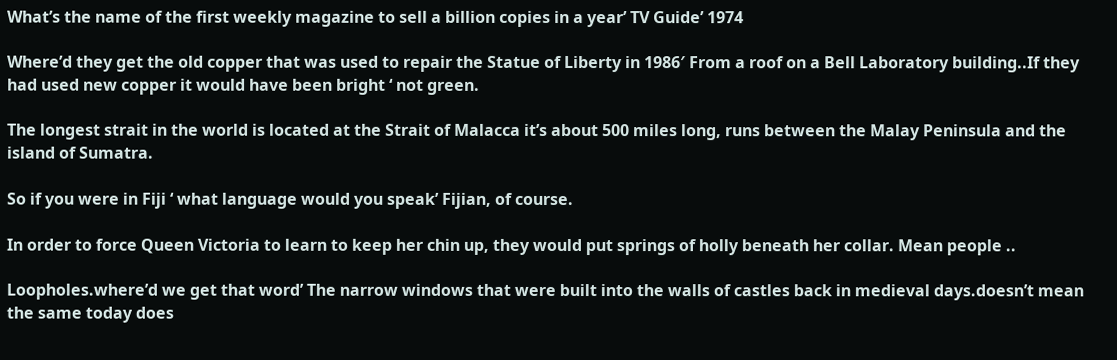What’s the name of the first weekly magazine to sell a billion copies in a year’ TV Guide’ 1974

Where’d they get the old copper that was used to repair the Statue of Liberty in 1986′ From a roof on a Bell Laboratory building..If they had used new copper it would have been bright ‘ not green.

The longest strait in the world is located at the Strait of Malacca it’s about 500 miles long, runs between the Malay Peninsula and the island of Sumatra.

So if you were in Fiji ‘ what language would you speak’ Fijian, of course.

In order to force Queen Victoria to learn to keep her chin up, they would put springs of holly beneath her collar. Mean people ..

Loopholes.where’d we get that word’ The narrow windows that were built into the walls of castles back in medieval days.doesn’t mean the same today does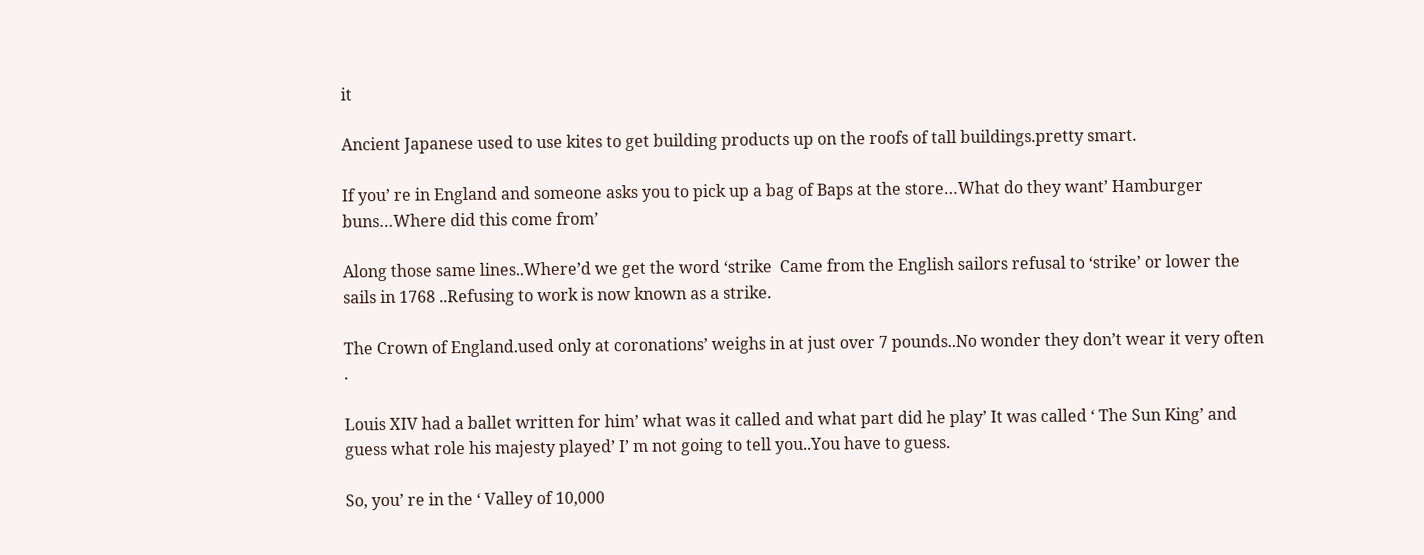it

Ancient Japanese used to use kites to get building products up on the roofs of tall buildings.pretty smart.

If you’ re in England and someone asks you to pick up a bag of Baps at the store…What do they want’ Hamburger buns…Where did this come from’

Along those same lines..Where’d we get the word ‘strike  Came from the English sailors refusal to ‘strike’ or lower the sails in 1768 ..Refusing to work is now known as a strike.

The Crown of England.used only at coronations’ weighs in at just over 7 pounds..No wonder they don’t wear it very often  .

Louis XIV had a ballet written for him’ what was it called and what part did he play’ It was called ‘ The Sun King’ and guess what role his majesty played’ I’ m not going to tell you..You have to guess.

So, you’ re in the ‘ Valley of 10,000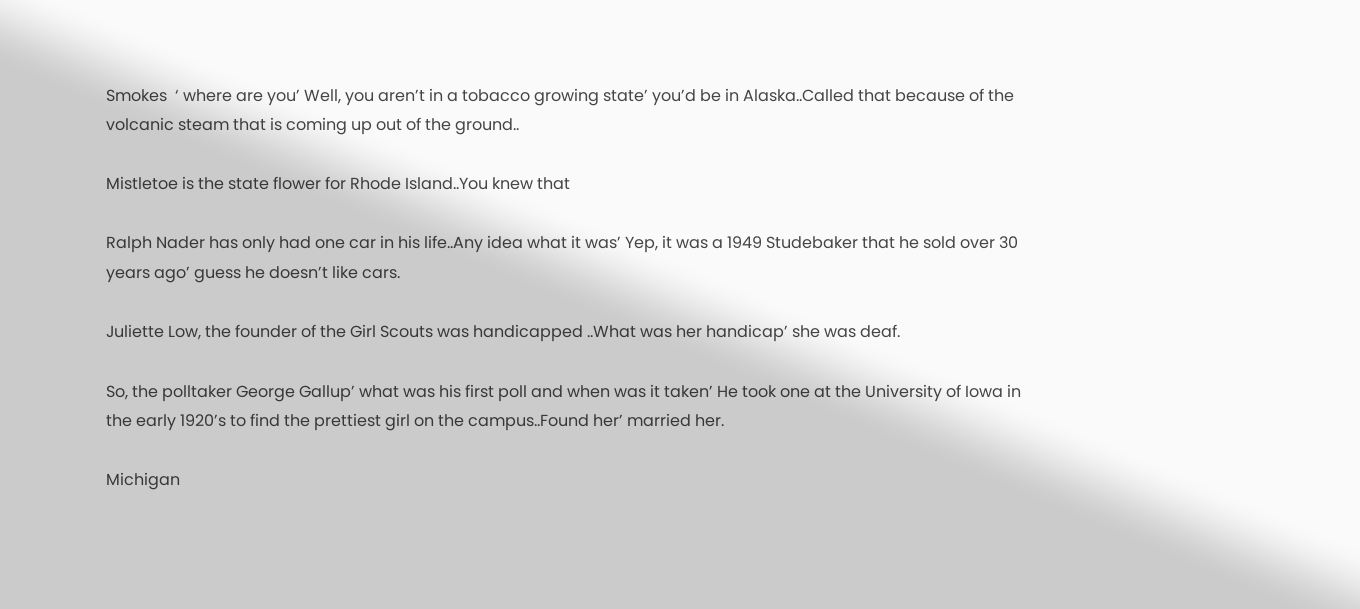Smokes  ‘ where are you’ Well, you aren’t in a tobacco growing state’ you’d be in Alaska..Called that because of the volcanic steam that is coming up out of the ground..

Mistletoe is the state flower for Rhode Island..You knew that

Ralph Nader has only had one car in his life..Any idea what it was’ Yep, it was a 1949 Studebaker that he sold over 30 years ago’ guess he doesn’t like cars.

Juliette Low, the founder of the Girl Scouts was handicapped ..What was her handicap’ she was deaf.

So, the polltaker George Gallup’ what was his first poll and when was it taken’ He took one at the University of Iowa in the early 1920’s to find the prettiest girl on the campus..Found her’ married her.

Michigan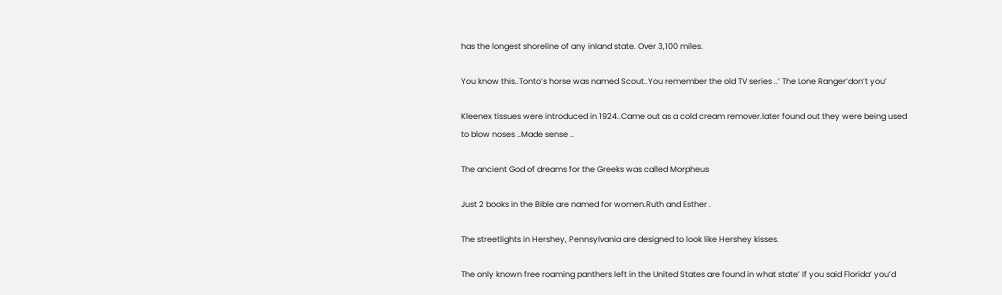has the longest shoreline of any inland state. Over 3,100 miles.

You know this..Tonto’s horse was named Scout..You remember the old TV series ..’ The Lone Ranger’don’t you’

Kleenex tissues were introduced in 1924..Came out as a cold cream remover.later found out they were being used to blow noses ..Made sense ..

The ancient God of dreams for the Greeks was called Morpheus

Just 2 books in the Bible are named for women.Ruth and Esther .

The streetlights in Hershey, Pennsylvania are designed to look like Hershey kisses.

The only known free roaming panthers left in the United States are found in what state’ If you said Florida’ you’d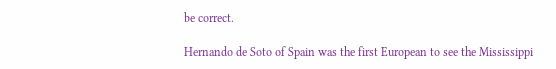be correct.

Hernando de Soto of Spain was the first European to see the Mississippi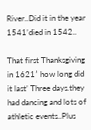River..Did it in the year 1541’died in 1542..

That first Thanksgiving in 1621′ how long did it last’ Three days.they had dancing and lots of athletic events..Plus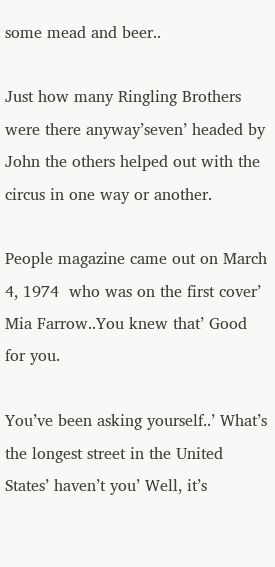some mead and beer..

Just how many Ringling Brothers were there anyway’seven’ headed by John the others helped out with the circus in one way or another.

People magazine came out on March 4, 1974  who was on the first cover’ Mia Farrow..You knew that’ Good for you.

You’ve been asking yourself..’ What’s the longest street in the United States’ haven’t you’ Well, it’s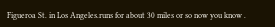Figueroa St. in Los Angeles.runs for about 30 miles or so now you know .